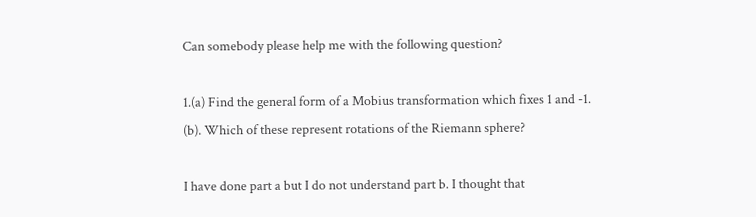Can somebody please help me with the following question?

1.(a) Find the general form of a Mobius transformation which fixes 1 and -1.
(b). Which of these represent rotations of the Riemann sphere?

I have done part a but I do not understand part b. I thought that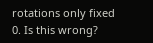rotations only fixed 0. Is this wrong?